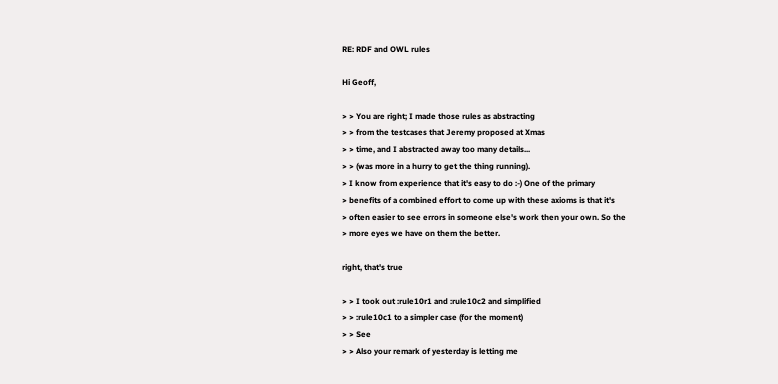RE: RDF and OWL rules

Hi Geoff,

> > You are right; I made those rules as abstracting
> > from the testcases that Jeremy proposed at Xmas
> > time, and I abstracted away too many details...
> > (was more in a hurry to get the thing running).
> I know from experience that it's easy to do :-) One of the primary
> benefits of a combined effort to come up with these axioms is that it's
> often easier to see errors in someone else's work then your own. So the
> more eyes we have on them the better.

right, that's true

> > I took out :rule10r1 and :rule10c2 and simplified
> > :rule10c1 to a simpler case (for the moment)
> > See
> > Also your remark of yesterday is letting me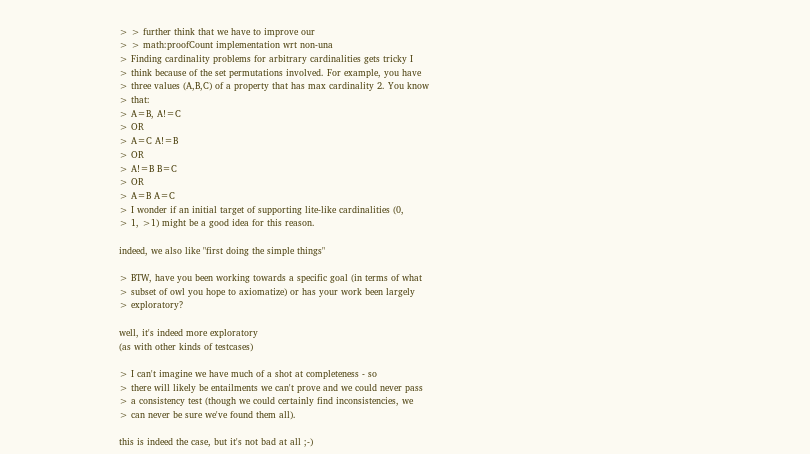> > further think that we have to improve our
> > math:proofCount implementation wrt non-una
> Finding cardinality problems for arbitrary cardinalities gets tricky I
> think because of the set permutations involved. For example, you have
> three values (A,B,C) of a property that has max cardinality 2. You know
> that:
> A=B, A!=C
> OR
> A=C A!=B
> OR
> A!=B B=C
> OR
> A=B A=C
> I wonder if an initial target of supporting lite-like cardinalities (0,
> 1, >1) might be a good idea for this reason.

indeed, we also like "first doing the simple things"

> BTW, have you been working towards a specific goal (in terms of what
> subset of owl you hope to axiomatize) or has your work been largely
> exploratory?

well, it's indeed more exploratory
(as with other kinds of testcases)

> I can't imagine we have much of a shot at completeness - so
> there will likely be entailments we can't prove and we could never pass
> a consistency test (though we could certainly find inconsistencies, we
> can never be sure we've found them all).

this is indeed the case, but it's not bad at all ;-)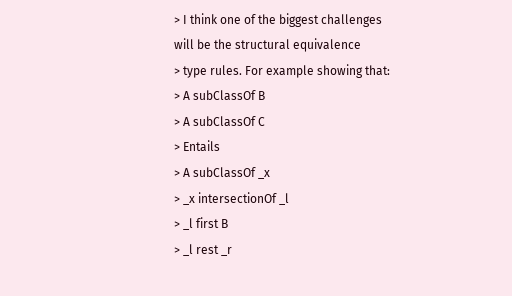> I think one of the biggest challenges will be the structural equivalence
> type rules. For example showing that:
> A subClassOf B
> A subClassOf C
> Entails
> A subClassOf _x
> _x intersectionOf _l
> _l first B
> _l rest _r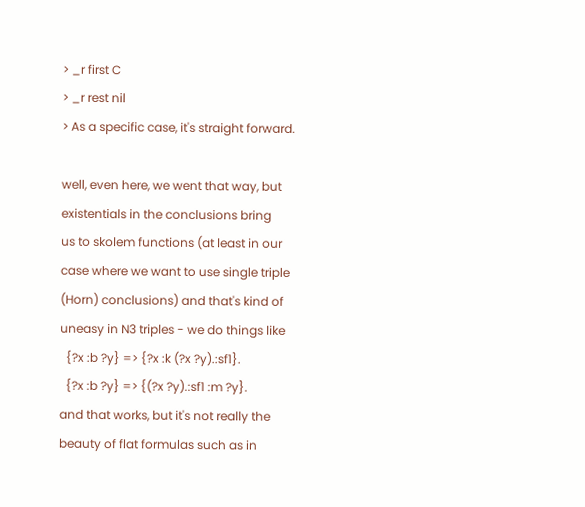> _r first C
> _r rest nil
> As a specific case, it's straight forward.

well, even here, we went that way, but
existentials in the conclusions bring
us to skolem functions (at least in our
case where we want to use single triple
(Horn) conclusions) and that's kind of
uneasy in N3 triples - we do things like
  {?x :b ?y} => {?x :k (?x ?y).:sf1}.
  {?x :b ?y} => {(?x ?y).:sf1 :m ?y}.
and that works, but it's not really the
beauty of flat formulas such as in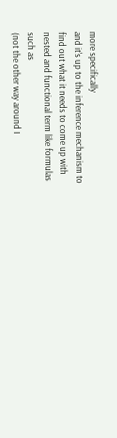more specifically
and it's up to the inference mechanism to
find out what it needs to come up with
nested and functional term like formulas
such as
(not the other way around I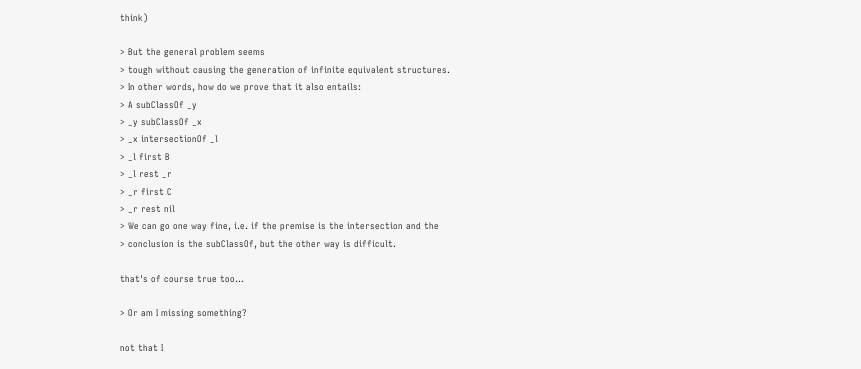think)

> But the general problem seems
> tough without causing the generation of infinite equivalent structures.
> In other words, how do we prove that it also entails:
> A subClassOf _y
> _y subClassOf _x
> _x intersectionOf _l
> _l first B
> _l rest _r
> _r first C
> _r rest nil
> We can go one way fine, i.e. if the premise is the intersection and the
> conclusion is the subClassOf, but the other way is difficult.

that's of course true too...

> Or am I missing something?

not that I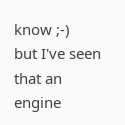know ;-)
but I've seen that an engine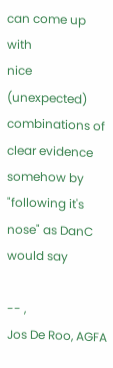can come up with
nice (unexpected) combinations of clear evidence
somehow by "following it's nose" as DanC would say

-- ,
Jos De Roo, AGFA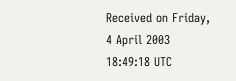Received on Friday, 4 April 2003 18:49:18 UTC